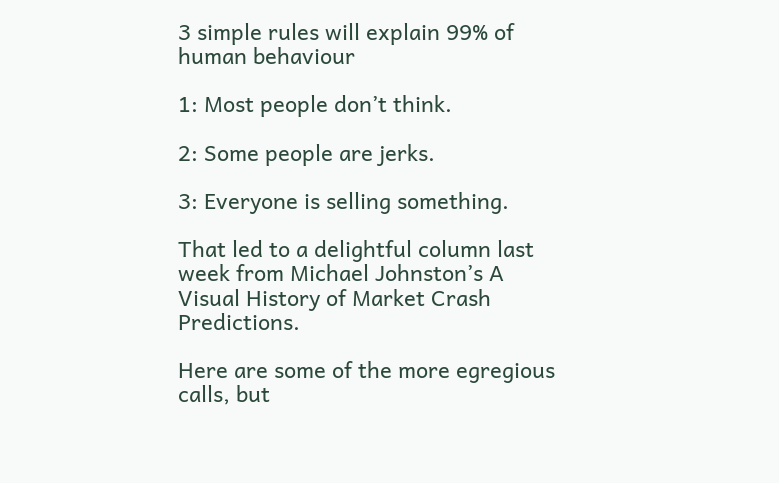3 simple rules will explain 99% of human behaviour

1: Most people don’t think.

2: Some people are jerks.

3: Everyone is selling something.

That led to a delightful column last week from Michael Johnston’s A Visual History of Market Crash Predictions.

Here are some of the more egregious calls, but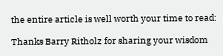the entire article is well worth your time to read:

Thanks Barry Ritholz for sharing your wisdom